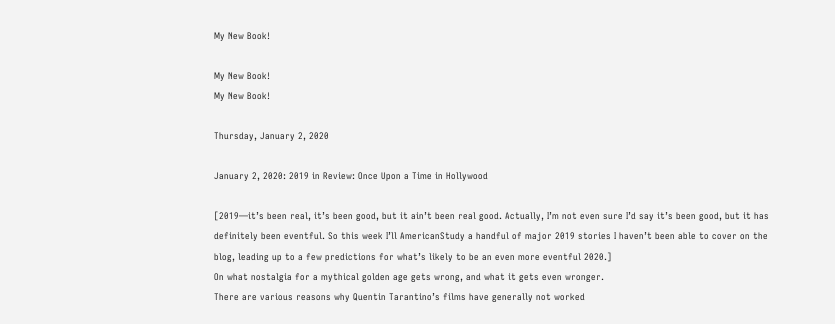My New Book!

My New Book!
My New Book!

Thursday, January 2, 2020

January 2, 2020: 2019 in Review: Once Upon a Time in Hollywood

[2019—it’s been real, it’s been good, but it ain’t been real good. Actually, I’m not even sure I’d say it’s been good, but it has definitely been eventful. So this week I’ll AmericanStudy a handful of major 2019 stories I haven’t been able to cover on the blog, leading up to a few predictions for what’s likely to be an even more eventful 2020.]
On what nostalgia for a mythical golden age gets wrong, and what it gets even wronger.
There are various reasons why Quentin Tarantino’s films have generally not worked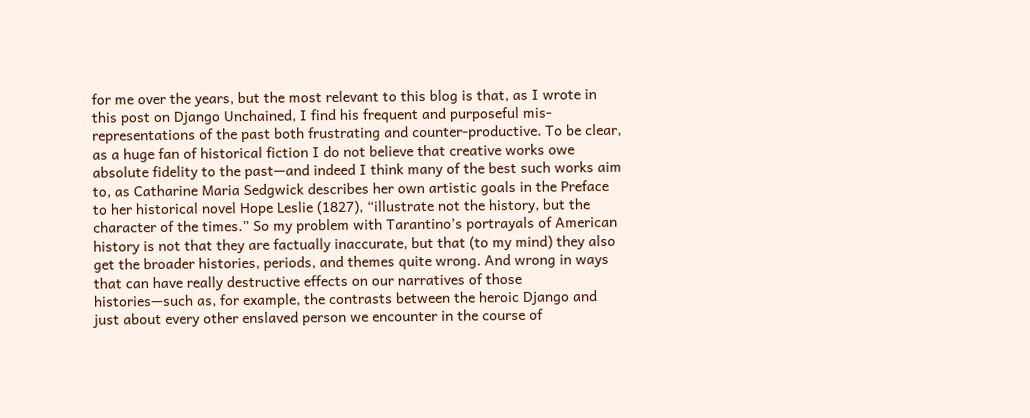for me over the years, but the most relevant to this blog is that, as I wrote in this post on Django Unchained, I find his frequent and purposeful mis-representations of the past both frustrating and counter-productive. To be clear, as a huge fan of historical fiction I do not believe that creative works owe absolute fidelity to the past—and indeed I think many of the best such works aim to, as Catharine Maria Sedgwick describes her own artistic goals in the Preface to her historical novel Hope Leslie (1827), “illustrate not the history, but the character of the times.” So my problem with Tarantino’s portrayals of American history is not that they are factually inaccurate, but that (to my mind) they also get the broader histories, periods, and themes quite wrong. And wrong in ways that can have really destructive effects on our narratives of those histories—such as, for example, the contrasts between the heroic Django and just about every other enslaved person we encounter in the course of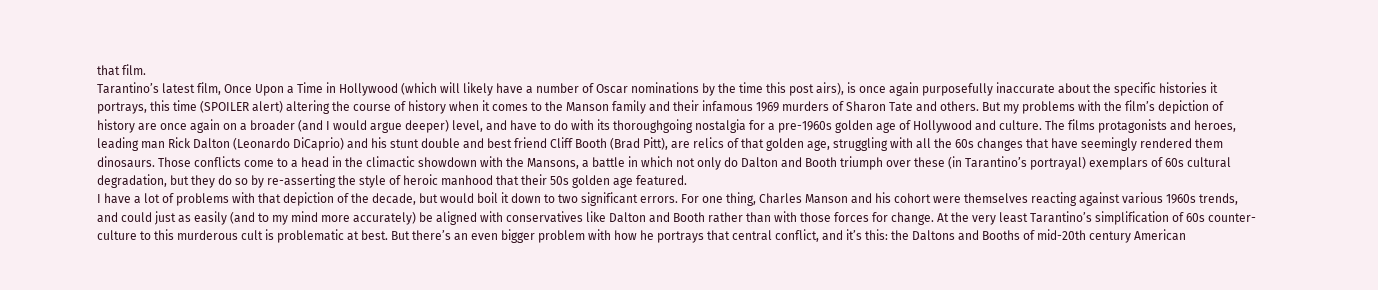that film.
Tarantino’s latest film, Once Upon a Time in Hollywood (which will likely have a number of Oscar nominations by the time this post airs), is once again purposefully inaccurate about the specific histories it portrays, this time (SPOILER alert) altering the course of history when it comes to the Manson family and their infamous 1969 murders of Sharon Tate and others. But my problems with the film’s depiction of history are once again on a broader (and I would argue deeper) level, and have to do with its thoroughgoing nostalgia for a pre-1960s golden age of Hollywood and culture. The films protagonists and heroes, leading man Rick Dalton (Leonardo DiCaprio) and his stunt double and best friend Cliff Booth (Brad Pitt), are relics of that golden age, struggling with all the 60s changes that have seemingly rendered them dinosaurs. Those conflicts come to a head in the climactic showdown with the Mansons, a battle in which not only do Dalton and Booth triumph over these (in Tarantino’s portrayal) exemplars of 60s cultural degradation, but they do so by re-asserting the style of heroic manhood that their 50s golden age featured.
I have a lot of problems with that depiction of the decade, but would boil it down to two significant errors. For one thing, Charles Manson and his cohort were themselves reacting against various 1960s trends, and could just as easily (and to my mind more accurately) be aligned with conservatives like Dalton and Booth rather than with those forces for change. At the very least Tarantino’s simplification of 60s counter-culture to this murderous cult is problematic at best. But there’s an even bigger problem with how he portrays that central conflict, and it’s this: the Daltons and Booths of mid-20th century American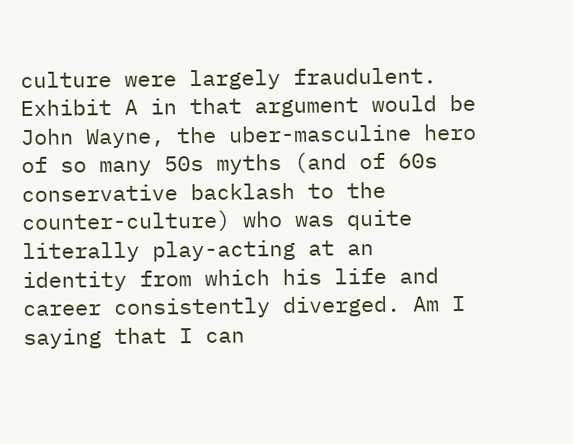culture were largely fraudulent. Exhibit A in that argument would be John Wayne, the uber-masculine hero of so many 50s myths (and of 60s conservative backlash to the counter-culture) who was quite literally play-acting at an identity from which his life and career consistently diverged. Am I saying that I can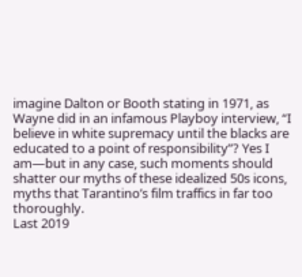imagine Dalton or Booth stating in 1971, as Wayne did in an infamous Playboy interview, “I believe in white supremacy until the blacks are educated to a point of responsibility”? Yes I am—but in any case, such moments should shatter our myths of these idealized 50s icons, myths that Tarantino’s film traffics in far too thoroughly.
Last 2019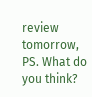review tomorrow,
PS. What do you think?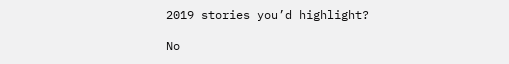2019 stories you’d highlight?

No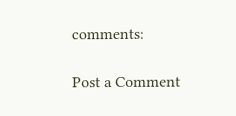comments:

Post a Comment